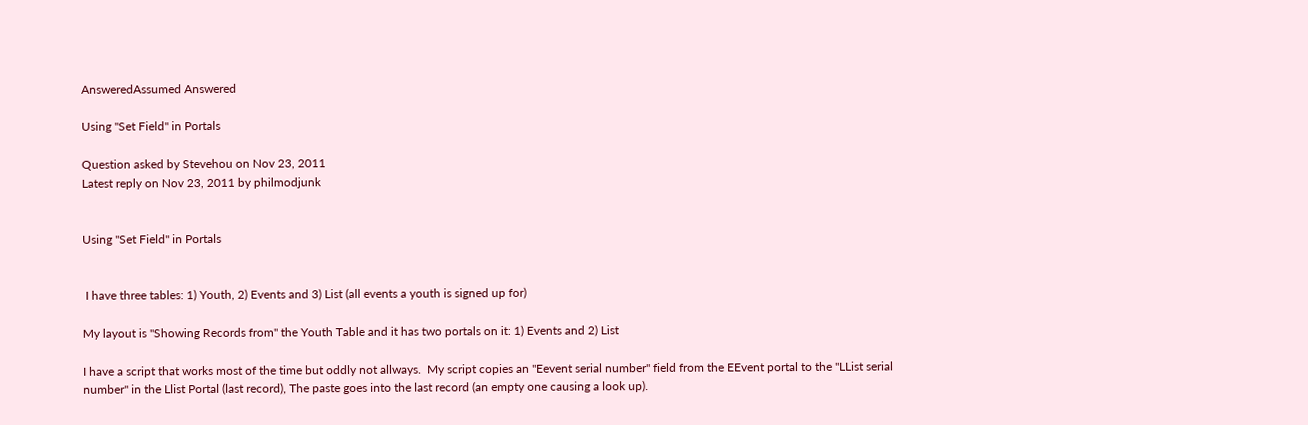AnsweredAssumed Answered

Using "Set Field" in Portals

Question asked by Stevehou on Nov 23, 2011
Latest reply on Nov 23, 2011 by philmodjunk


Using "Set Field" in Portals


 I have three tables: 1) Youth, 2) Events and 3) List (all events a youth is signed up for)

My layout is "Showing Records from" the Youth Table and it has two portals on it: 1) Events and 2) List

I have a script that works most of the time but oddly not allways.  My script copies an "Eevent serial number" field from the EEvent portal to the "LList serial number" in the Llist Portal (last record), The paste goes into the last record (an empty one causing a look up).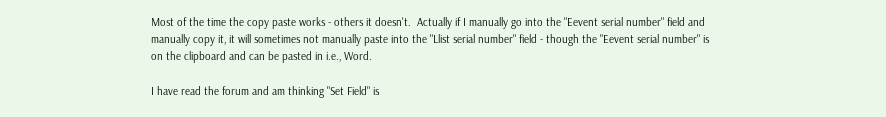Most of the time the copy paste works - others it doesn't.  Actually if I manually go into the "Eevent serial number" field and manually copy it, it will sometimes not manually paste into the "Llist serial number" field - though the "Eevent serial number" is on the clipboard and can be pasted in i.e., Word.

I have read the forum and am thinking "Set Field" is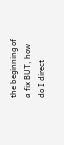the beginning of a fix BUT, how do I direct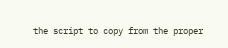the script to copy from the proper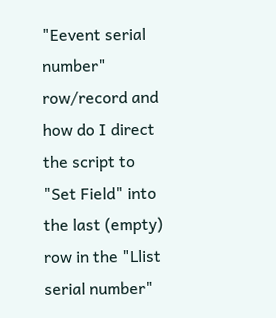"Eevent serial number" row/record and how do I direct the script to "Set Field" into the last (empty) row in the "Llist serial number"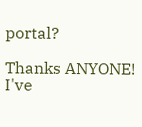portal?

Thanks ANYONE!  I've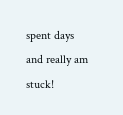spent days and really am stuck!